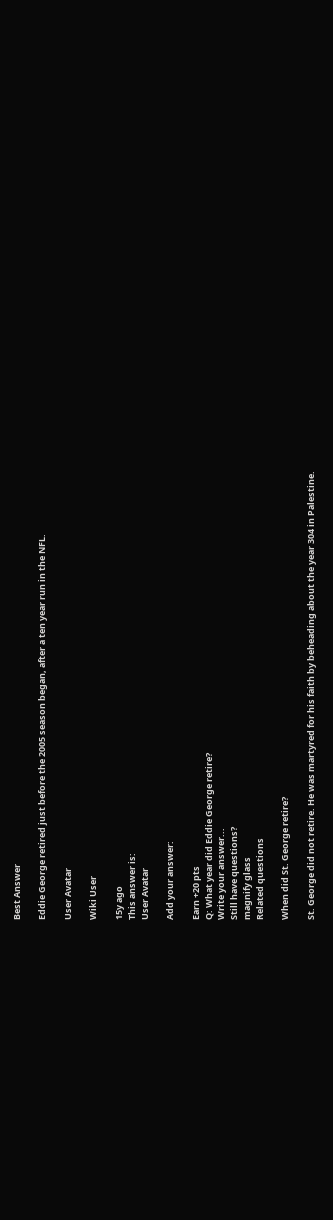Best Answer

Eddie George retired just before the 2005 season began, after a ten year run in the NFL.

User Avatar

Wiki User

15y ago
This answer is:
User Avatar

Add your answer:

Earn +20 pts
Q: What year did Eddie George retire?
Write your answer...
Still have questions?
magnify glass
Related questions

When did St. George retire?

St. George did not retire. He was martyred for his faith by beheading about the year 304 in Palestine.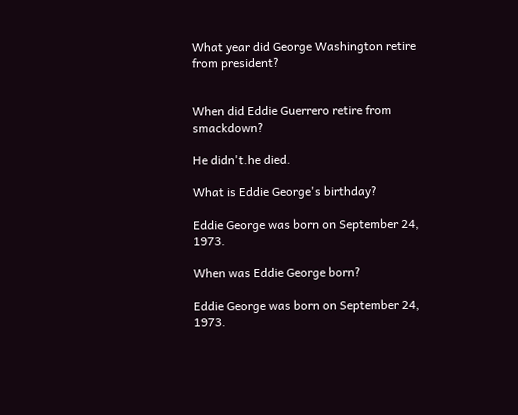What year did George Washington retire from president?


When did Eddie Guerrero retire from smackdown?

He didn't.he died.

What is Eddie George's birthday?

Eddie George was born on September 24, 1973.

When was Eddie George born?

Eddie George was born on September 24, 1973.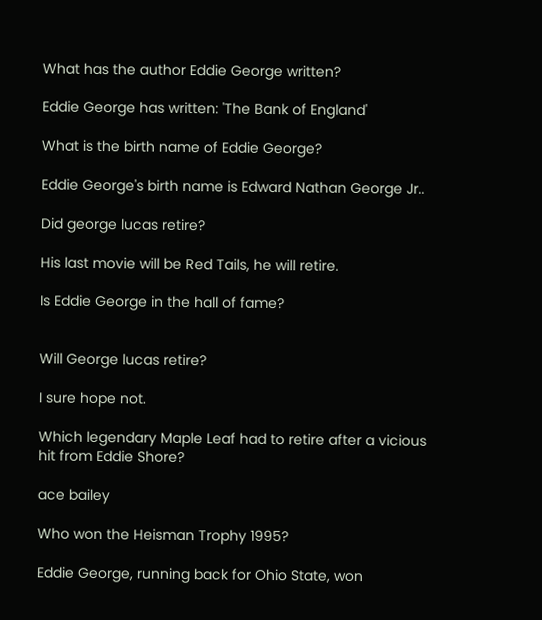What has the author Eddie George written?

Eddie George has written: 'The Bank of England'

What is the birth name of Eddie George?

Eddie George's birth name is Edward Nathan George Jr..

Did george lucas retire?

His last movie will be Red Tails, he will retire.

Is Eddie George in the hall of fame?


Will George lucas retire?

I sure hope not.

Which legendary Maple Leaf had to retire after a vicious hit from Eddie Shore?

ace bailey

Who won the Heisman Trophy 1995?

Eddie George, running back for Ohio State, won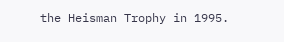the Heisman Trophy in 1995.